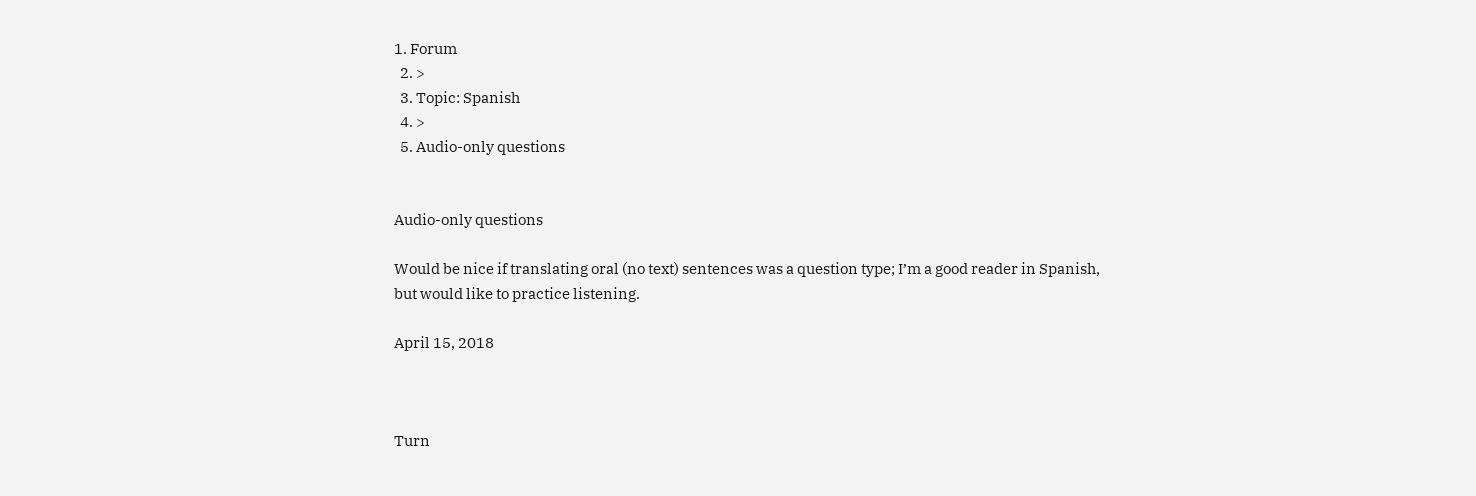1. Forum
  2. >
  3. Topic: Spanish
  4. >
  5. Audio-only questions


Audio-only questions

Would be nice if translating oral (no text) sentences was a question type; I’m a good reader in Spanish, but would like to practice listening.

April 15, 2018



Turn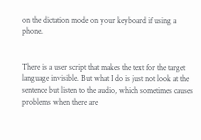on the dictation mode on your keyboard if using a phone.


There is a user script that makes the text for the target language invisible. But what I do is just not look at the sentence but listen to the audio, which sometimes causes problems when there are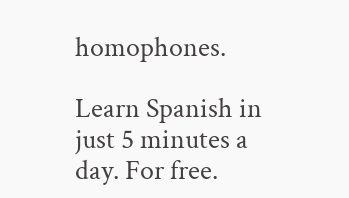homophones.

Learn Spanish in just 5 minutes a day. For free.